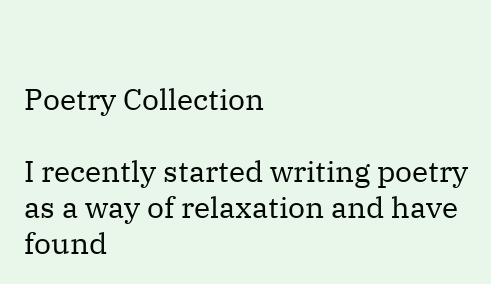Poetry Collection

I recently started writing poetry as a way of relaxation and have found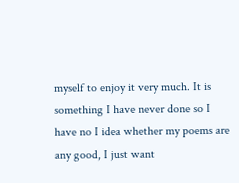myself to enjoy it very much. It is something I have never done so I have no I idea whether my poems are any good, I just want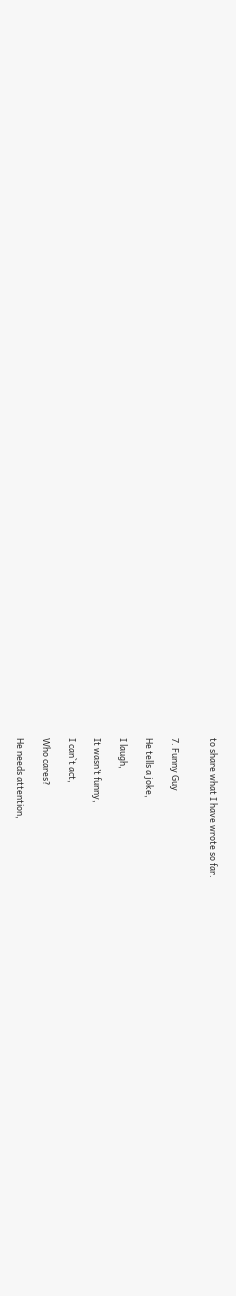to share what I have wrote so far.


7. Funny Guy

He tells a joke,

I laugh,

It wasn’t funny,

I can`t act,

Who cares?

He needs attention,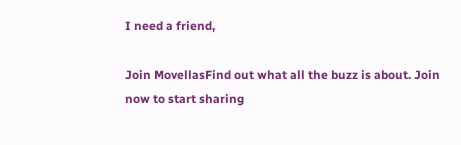I need a friend,

Join MovellasFind out what all the buzz is about. Join now to start sharing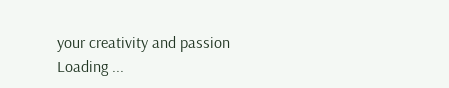your creativity and passion
Loading ...